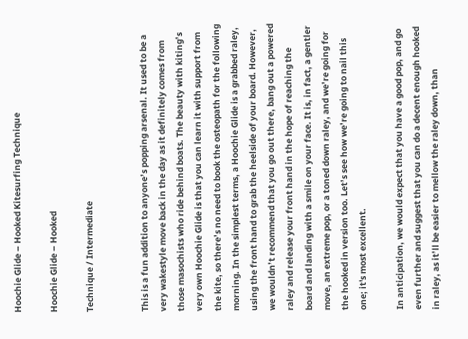Hoochie Glide – Hooked Kitesurfing Technique

Hoochie Glide – Hooked

Technique / Intermediate


This is a fun addition to anyone’s popping arsenal. It used to be a very wakestyle move back in the day as it definitely comes from those masochists who ride behind boats. The beauty with kiting’s very own Hoochie Glide is that you can learn it with support from the kite, so there’s no need to book the osteopath for the following morning. In the simplest terms, a Hoochie Glide is a grabbed raley, using the front hand to grab the heelside of your board. However, we wouldn’t recommend that you go out there, bang out a powered raley and release your front hand in the hope of reaching the board and landing with a smile on your face. It is, in fact, a gentler move, an extreme pop, or a toned down raley, and we’re going for the hooked in version too. Let’s see how we’re going to nail this one; it's most excellent.

In anticipation, we would expect that you have a good pop, and go even further and suggest that you can do a decent enough hooked in raley, as it’ll be easier to mellow the raley down, than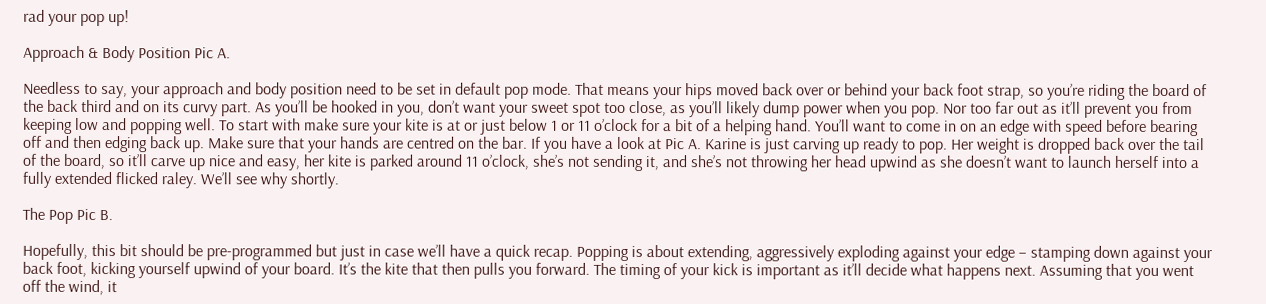rad your pop up!

Approach & Body Position Pic A.

Needless to say, your approach and body position need to be set in default pop mode. That means your hips moved back over or behind your back foot strap, so you’re riding the board of the back third and on its curvy part. As you’ll be hooked in you, don’t want your sweet spot too close, as you’ll likely dump power when you pop. Nor too far out as it’ll prevent you from keeping low and popping well. To start with make sure your kite is at or just below 1 or 11 o’clock for a bit of a helping hand. You’ll want to come in on an edge with speed before bearing off and then edging back up. Make sure that your hands are centred on the bar. If you have a look at Pic A. Karine is just carving up ready to pop. Her weight is dropped back over the tail of the board, so it’ll carve up nice and easy, her kite is parked around 11 o’clock, she’s not sending it, and she’s not throwing her head upwind as she doesn’t want to launch herself into a fully extended flicked raley. We’ll see why shortly.

The Pop Pic B.

Hopefully, this bit should be pre-programmed but just in case we’ll have a quick recap. Popping is about extending, aggressively exploding against your edge – stamping down against your back foot, kicking yourself upwind of your board. It’s the kite that then pulls you forward. The timing of your kick is important as it’ll decide what happens next. Assuming that you went off the wind, it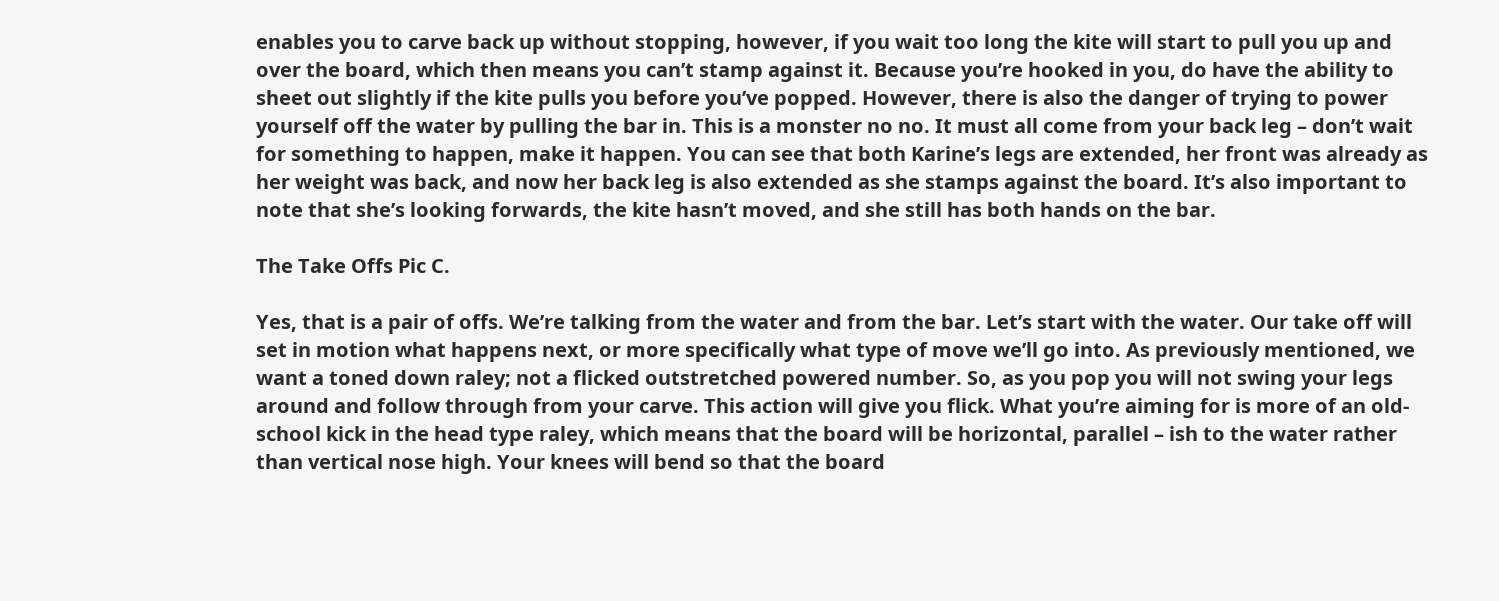enables you to carve back up without stopping, however, if you wait too long the kite will start to pull you up and over the board, which then means you can’t stamp against it. Because you’re hooked in you, do have the ability to sheet out slightly if the kite pulls you before you’ve popped. However, there is also the danger of trying to power yourself off the water by pulling the bar in. This is a monster no no. It must all come from your back leg – don’t wait for something to happen, make it happen. You can see that both Karine’s legs are extended, her front was already as her weight was back, and now her back leg is also extended as she stamps against the board. It’s also important to note that she’s looking forwards, the kite hasn’t moved, and she still has both hands on the bar.

The Take Offs Pic C.

Yes, that is a pair of offs. We’re talking from the water and from the bar. Let’s start with the water. Our take off will set in motion what happens next, or more specifically what type of move we’ll go into. As previously mentioned, we want a toned down raley; not a flicked outstretched powered number. So, as you pop you will not swing your legs around and follow through from your carve. This action will give you flick. What you’re aiming for is more of an old-school kick in the head type raley, which means that the board will be horizontal, parallel – ish to the water rather than vertical nose high. Your knees will bend so that the board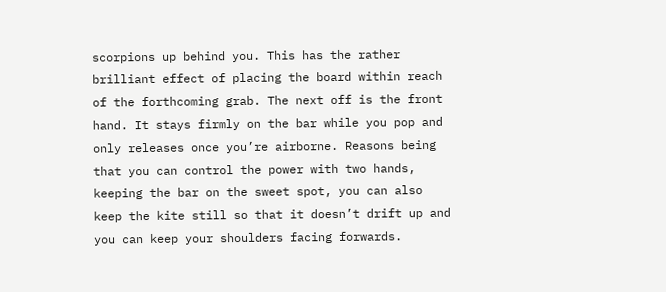scorpions up behind you. This has the rather brilliant effect of placing the board within reach of the forthcoming grab. The next off is the front hand. It stays firmly on the bar while you pop and only releases once you’re airborne. Reasons being that you can control the power with two hands, keeping the bar on the sweet spot, you can also keep the kite still so that it doesn’t drift up and you can keep your shoulders facing forwards.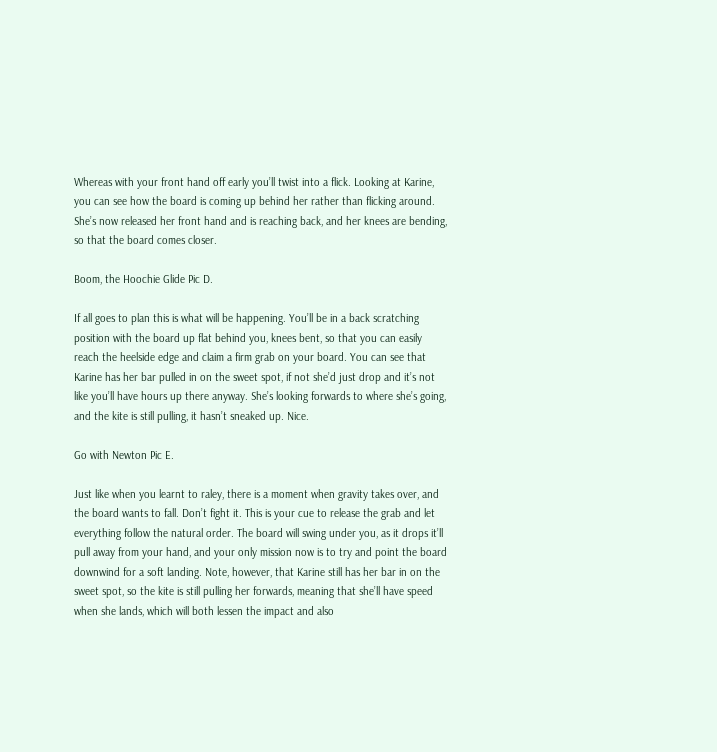Whereas with your front hand off early you’ll twist into a flick. Looking at Karine, you can see how the board is coming up behind her rather than flicking around. She’s now released her front hand and is reaching back, and her knees are bending, so that the board comes closer.

Boom, the Hoochie Glide Pic D.

If all goes to plan this is what will be happening. You’ll be in a back scratching position with the board up flat behind you, knees bent, so that you can easily reach the heelside edge and claim a firm grab on your board. You can see that Karine has her bar pulled in on the sweet spot, if not she’d just drop and it’s not like you’ll have hours up there anyway. She’s looking forwards to where she’s going, and the kite is still pulling, it hasn’t sneaked up. Nice.

Go with Newton Pic E.

Just like when you learnt to raley, there is a moment when gravity takes over, and the board wants to fall. Don’t fight it. This is your cue to release the grab and let everything follow the natural order. The board will swing under you, as it drops it’ll pull away from your hand, and your only mission now is to try and point the board downwind for a soft landing. Note, however, that Karine still has her bar in on the sweet spot, so the kite is still pulling her forwards, meaning that she’ll have speed when she lands, which will both lessen the impact and also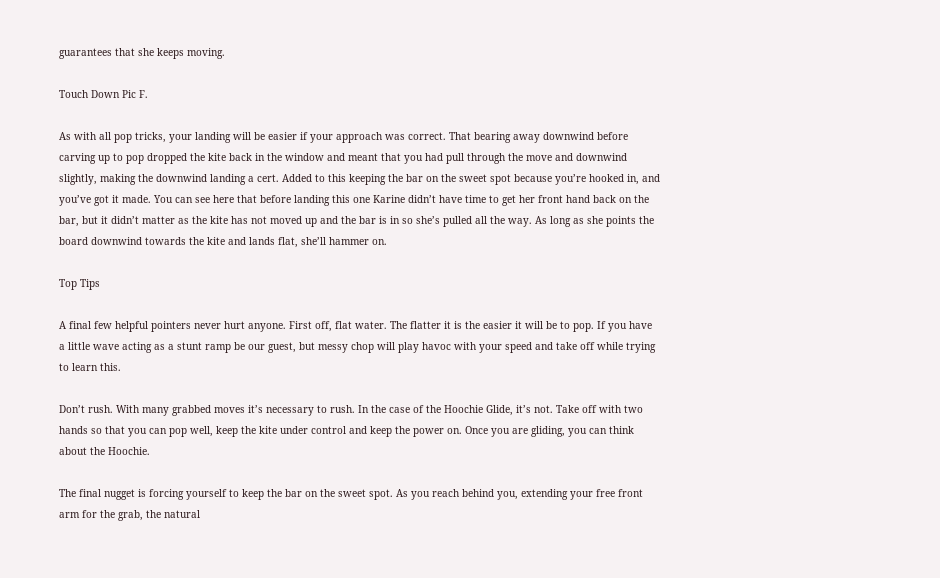guarantees that she keeps moving.

Touch Down Pic F.

As with all pop tricks, your landing will be easier if your approach was correct. That bearing away downwind before carving up to pop dropped the kite back in the window and meant that you had pull through the move and downwind slightly, making the downwind landing a cert. Added to this keeping the bar on the sweet spot because you’re hooked in, and you’ve got it made. You can see here that before landing this one Karine didn’t have time to get her front hand back on the bar, but it didn’t matter as the kite has not moved up and the bar is in so she’s pulled all the way. As long as she points the board downwind towards the kite and lands flat, she’ll hammer on.

Top Tips

A final few helpful pointers never hurt anyone. First off, flat water. The flatter it is the easier it will be to pop. If you have a little wave acting as a stunt ramp be our guest, but messy chop will play havoc with your speed and take off while trying to learn this.

Don’t rush. With many grabbed moves it’s necessary to rush. In the case of the Hoochie Glide, it’s not. Take off with two hands so that you can pop well, keep the kite under control and keep the power on. Once you are gliding, you can think about the Hoochie.

The final nugget is forcing yourself to keep the bar on the sweet spot. As you reach behind you, extending your free front arm for the grab, the natural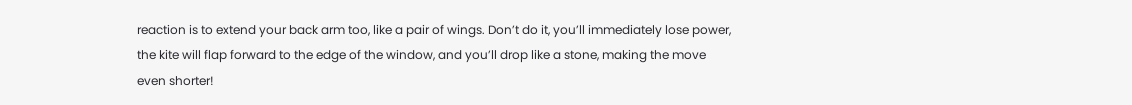reaction is to extend your back arm too, like a pair of wings. Don’t do it, you’ll immediately lose power, the kite will flap forward to the edge of the window, and you’ll drop like a stone, making the move even shorter!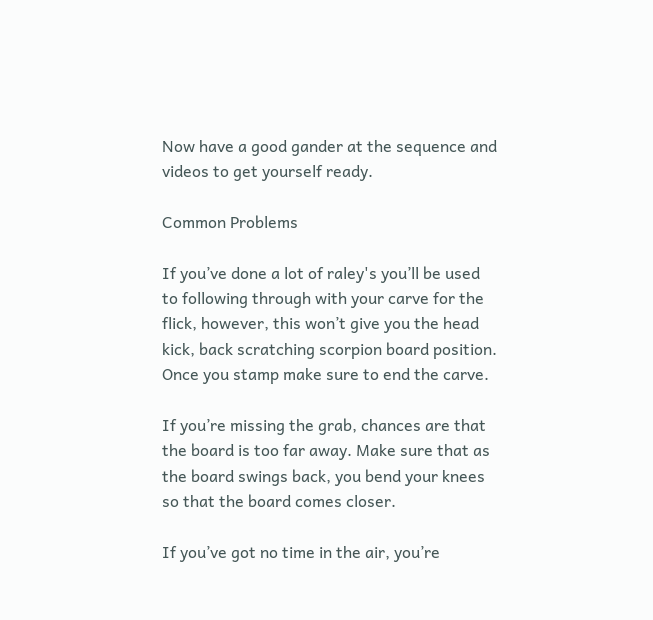Now have a good gander at the sequence and videos to get yourself ready.

Common Problems

If you’ve done a lot of raley's you’ll be used to following through with your carve for the flick, however, this won’t give you the head kick, back scratching scorpion board position. Once you stamp make sure to end the carve.

If you’re missing the grab, chances are that the board is too far away. Make sure that as the board swings back, you bend your knees so that the board comes closer.

If you’ve got no time in the air, you’re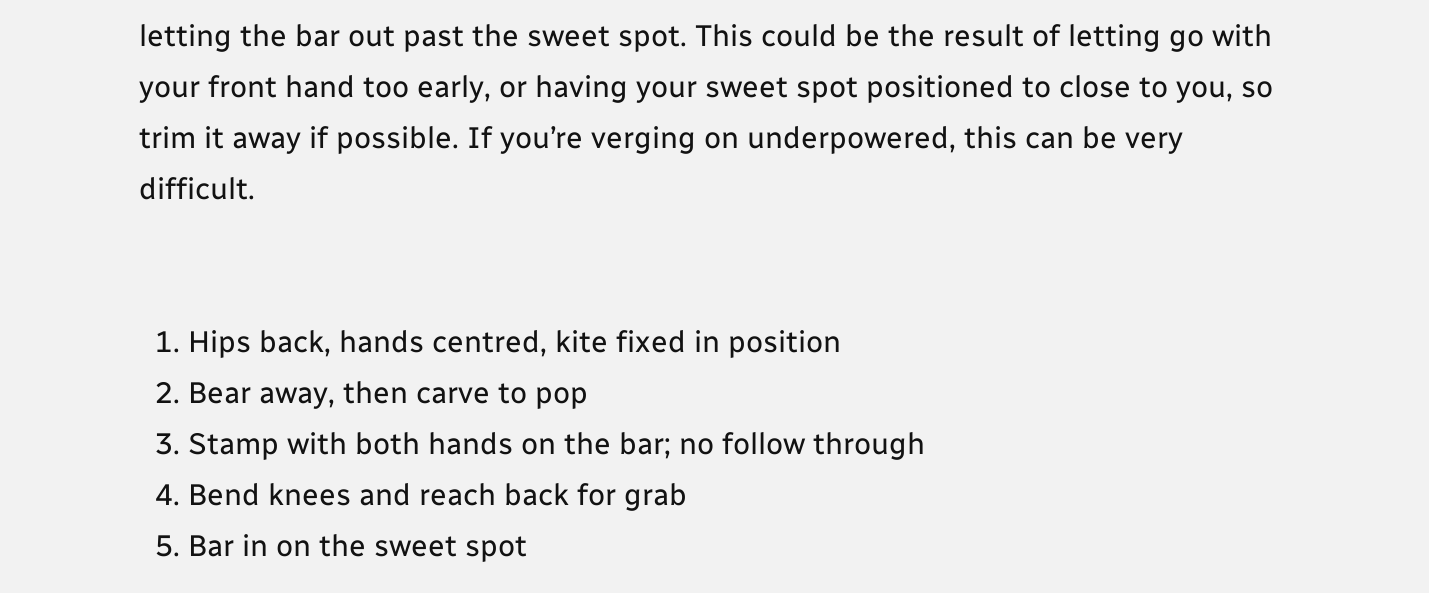letting the bar out past the sweet spot. This could be the result of letting go with your front hand too early, or having your sweet spot positioned to close to you, so trim it away if possible. If you’re verging on underpowered, this can be very difficult.


  1. Hips back, hands centred, kite fixed in position
  2. Bear away, then carve to pop
  3. Stamp with both hands on the bar; no follow through
  4. Bend knees and reach back for grab
  5. Bar in on the sweet spot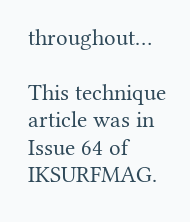throughout…

This technique article was in Issue 64 of IKSURFMAG.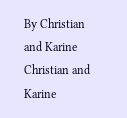By Christian and Karine
Christian and Karine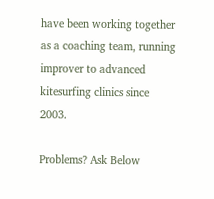have been working together as a coaching team, running improver to advanced kitesurfing clinics since 2003.

Problems? Ask Below